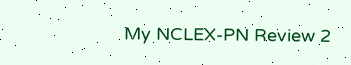My NCLEX-PN Review 2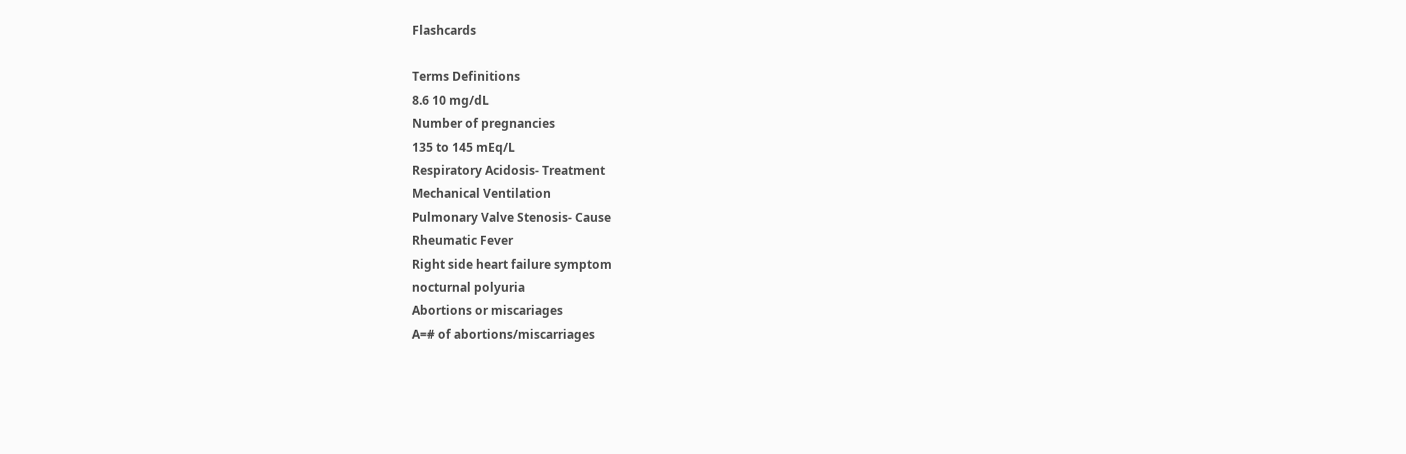Flashcards

Terms Definitions
8.6 10 mg/dL
Number of pregnancies
135 to 145 mEq/L
Respiratory Acidosis- Treatment
Mechanical Ventilation
Pulmonary Valve Stenosis- Cause
Rheumatic Fever
Right side heart failure symptom
nocturnal polyuria
Abortions or miscariages
A=# of abortions/miscarriages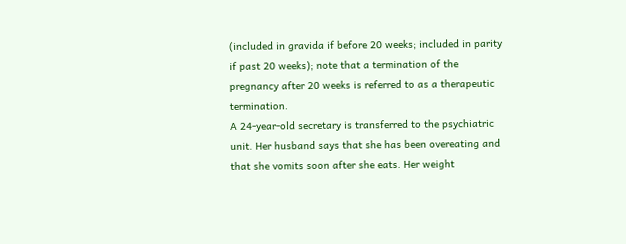(included in gravida if before 20 weeks; included in parity if past 20 weeks); note that a termination of the pregnancy after 20 weeks is referred to as a therapeutic termination.
A 24-year-old secretary is transferred to the psychiatric unit. Her husband says that she has been overeating and that she vomits soon after she eats. Her weight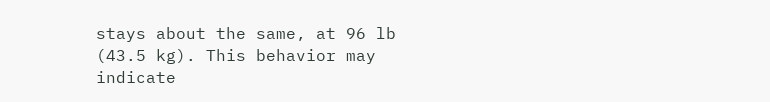stays about the same, at 96 lb (43.5 kg). This behavior may indicate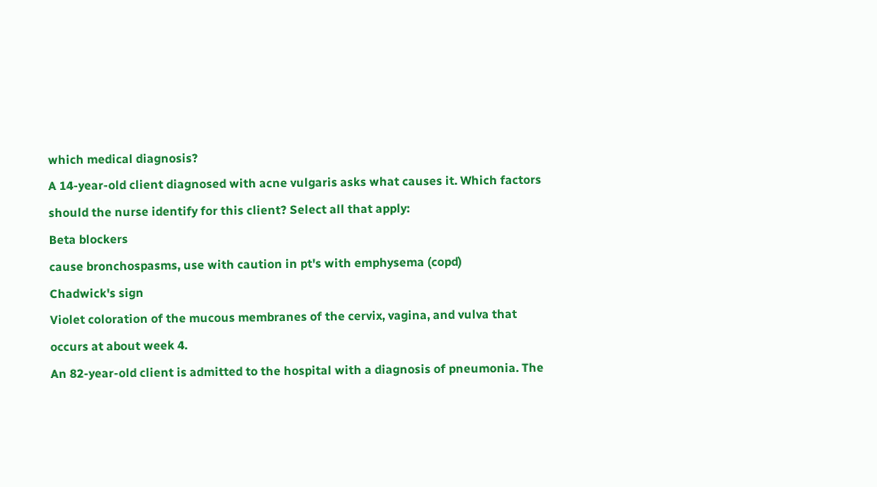which medical diagnosis?
A 14-year-old client diagnosed with acne vulgaris asks what causes it. Which factors should the nurse identify for this client? Select all that apply:
Beta blockers
cause bronchospasms, use with caution in pt's with emphysema (copd)
Chadwick's sign
Violet coloration of the mucous membranes of the cervix, vagina, and vulva that occurs at about week 4.
An 82-year-old client is admitted to the hospital with a diagnosis of pneumonia. The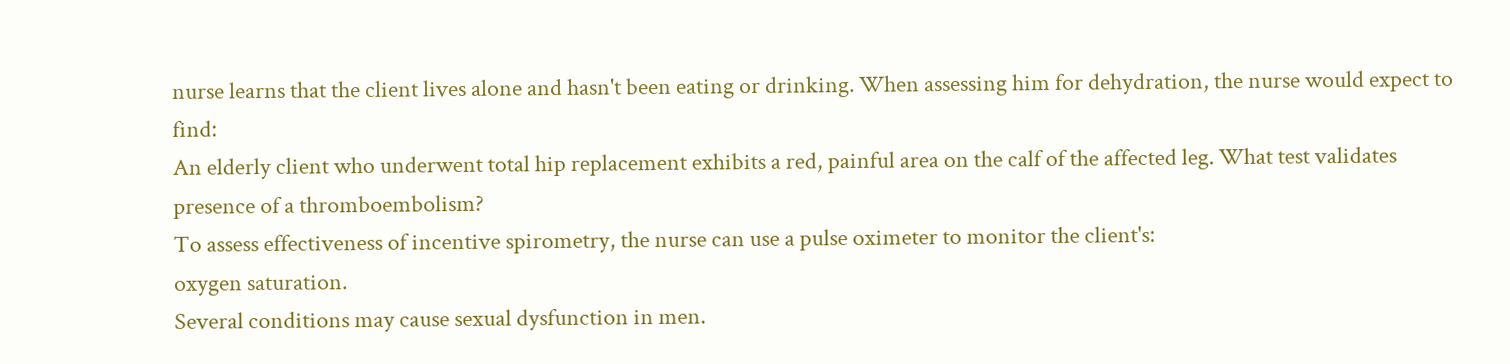nurse learns that the client lives alone and hasn't been eating or drinking. When assessing him for dehydration, the nurse would expect to find:
An elderly client who underwent total hip replacement exhibits a red, painful area on the calf of the affected leg. What test validates presence of a thromboembolism?
To assess effectiveness of incentive spirometry, the nurse can use a pulse oximeter to monitor the client's:
oxygen saturation.
Several conditions may cause sexual dysfunction in men.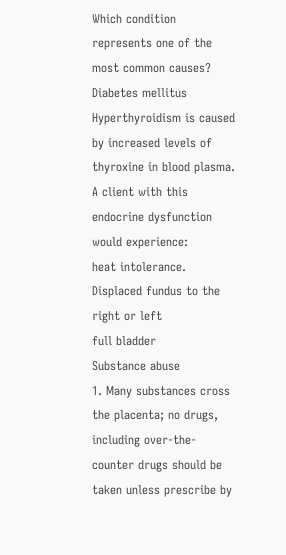Which condition represents one of the most common causes?
Diabetes mellitus
Hyperthyroidism is caused by increased levels of thyroxine in blood plasma. A client with this endocrine dysfunction would experience:
heat intolerance.
Displaced fundus to the right or left
full bladder
Substance abuse
1. Many substances cross the placenta; no drugs, including over-the-counter drugs should be taken unless prescribe by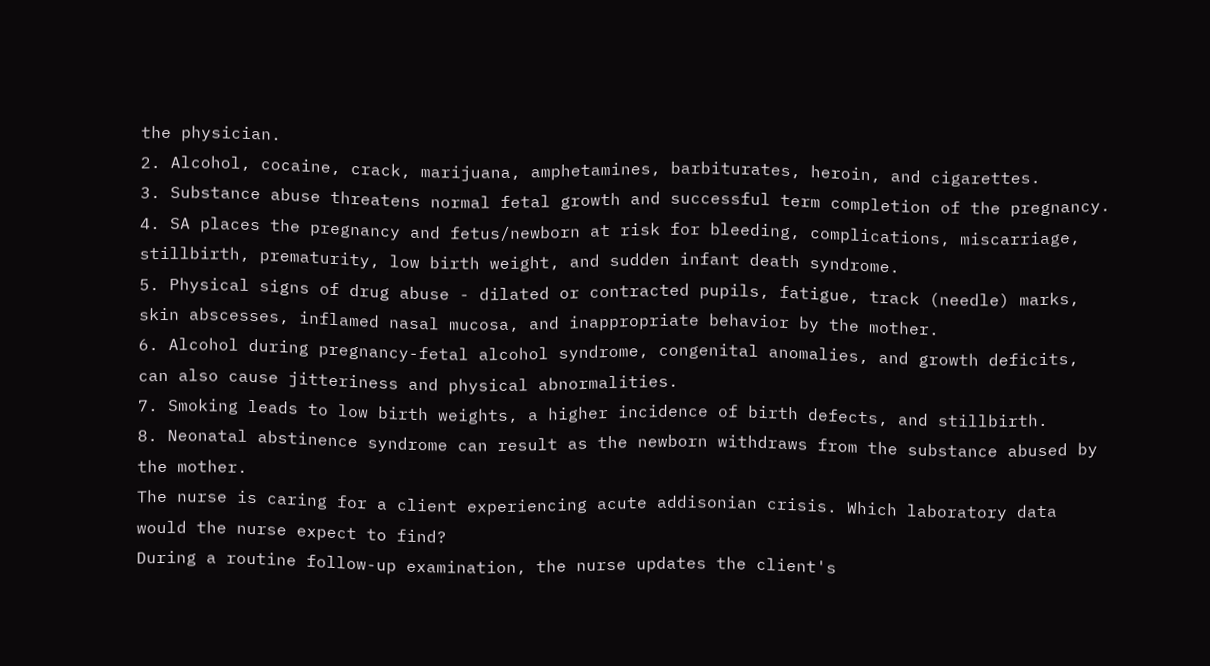the physician.
2. Alcohol, cocaine, crack, marijuana, amphetamines, barbiturates, heroin, and cigarettes.
3. Substance abuse threatens normal fetal growth and successful term completion of the pregnancy.
4. SA places the pregnancy and fetus/newborn at risk for bleeding, complications, miscarriage, stillbirth, prematurity, low birth weight, and sudden infant death syndrome.
5. Physical signs of drug abuse - dilated or contracted pupils, fatigue, track (needle) marks, skin abscesses, inflamed nasal mucosa, and inappropriate behavior by the mother.
6. Alcohol during pregnancy-fetal alcohol syndrome, congenital anomalies, and growth deficits, can also cause jitteriness and physical abnormalities.
7. Smoking leads to low birth weights, a higher incidence of birth defects, and stillbirth.
8. Neonatal abstinence syndrome can result as the newborn withdraws from the substance abused by the mother.
The nurse is caring for a client experiencing acute addisonian crisis. Which laboratory data would the nurse expect to find?
During a routine follow-up examination, the nurse updates the client's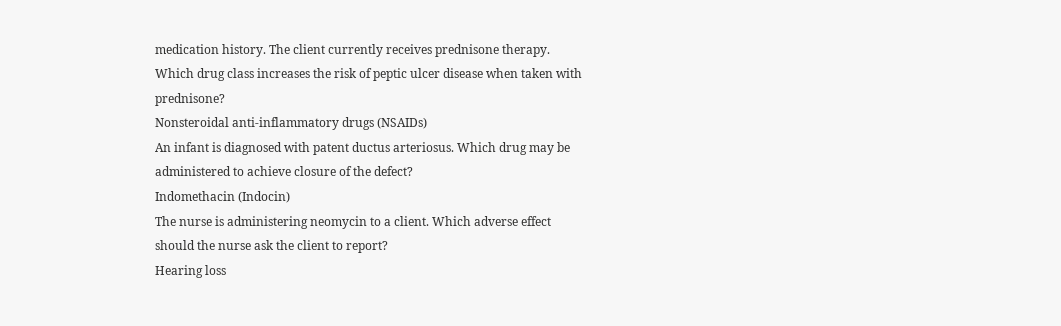medication history. The client currently receives prednisone therapy. Which drug class increases the risk of peptic ulcer disease when taken with prednisone?
Nonsteroidal anti-inflammatory drugs (NSAIDs)
An infant is diagnosed with patent ductus arteriosus. Which drug may be administered to achieve closure of the defect?
Indomethacin (Indocin)
The nurse is administering neomycin to a client. Which adverse effect should the nurse ask the client to report?
Hearing loss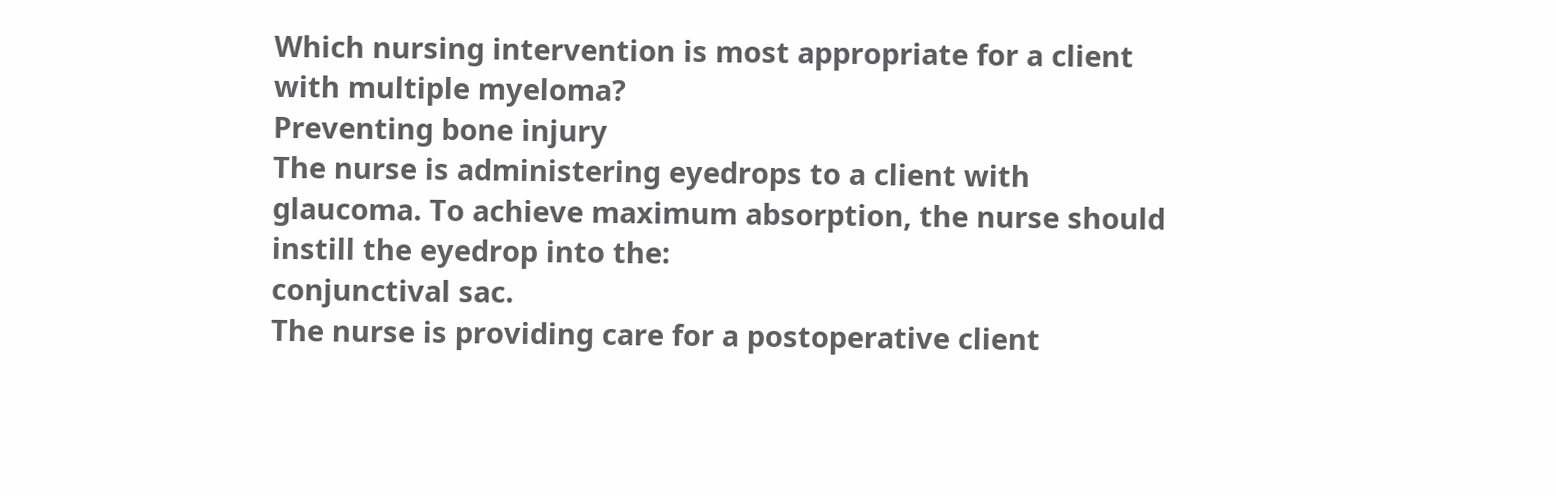Which nursing intervention is most appropriate for a client with multiple myeloma?
Preventing bone injury
The nurse is administering eyedrops to a client with glaucoma. To achieve maximum absorption, the nurse should instill the eyedrop into the:
conjunctival sac.
The nurse is providing care for a postoperative client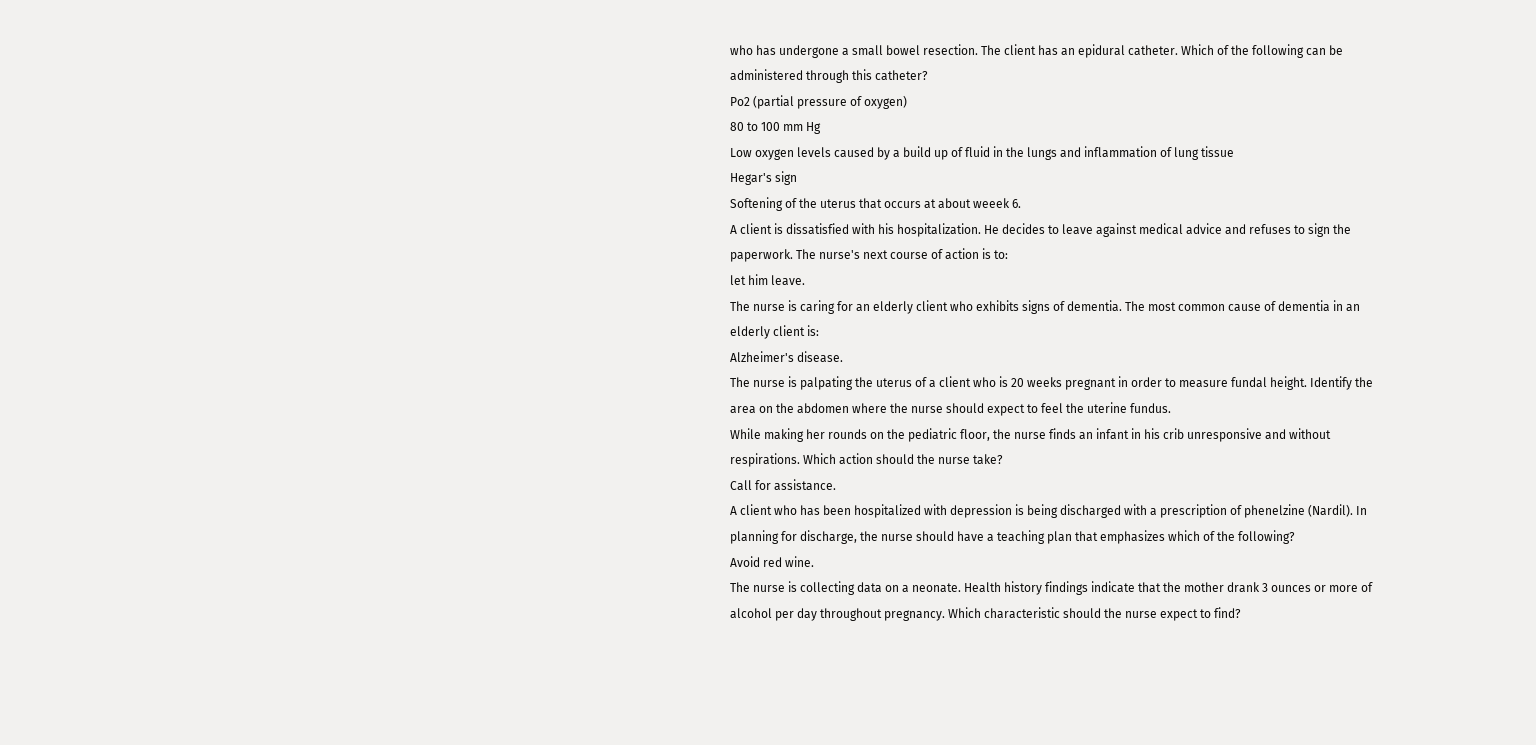who has undergone a small bowel resection. The client has an epidural catheter. Which of the following can be administered through this catheter?
Po2 (partial pressure of oxygen)
80 to 100 mm Hg
Low oxygen levels caused by a build up of fluid in the lungs and inflammation of lung tissue
Hegar's sign
Softening of the uterus that occurs at about weeek 6.
A client is dissatisfied with his hospitalization. He decides to leave against medical advice and refuses to sign the paperwork. The nurse's next course of action is to:
let him leave.
The nurse is caring for an elderly client who exhibits signs of dementia. The most common cause of dementia in an elderly client is:
Alzheimer's disease.
The nurse is palpating the uterus of a client who is 20 weeks pregnant in order to measure fundal height. Identify the area on the abdomen where the nurse should expect to feel the uterine fundus.
While making her rounds on the pediatric floor, the nurse finds an infant in his crib unresponsive and without respirations. Which action should the nurse take?
Call for assistance.
A client who has been hospitalized with depression is being discharged with a prescription of phenelzine (Nardil). In planning for discharge, the nurse should have a teaching plan that emphasizes which of the following?
Avoid red wine.
The nurse is collecting data on a neonate. Health history findings indicate that the mother drank 3 ounces or more of alcohol per day throughout pregnancy. Which characteristic should the nurse expect to find?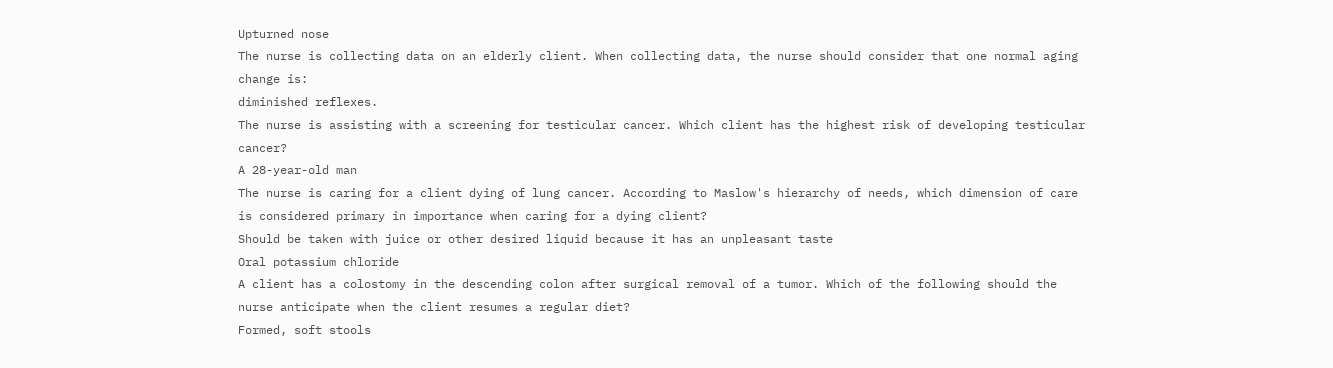Upturned nose
The nurse is collecting data on an elderly client. When collecting data, the nurse should consider that one normal aging change is:
diminished reflexes.
The nurse is assisting with a screening for testicular cancer. Which client has the highest risk of developing testicular cancer?
A 28-year-old man
The nurse is caring for a client dying of lung cancer. According to Maslow's hierarchy of needs, which dimension of care is considered primary in importance when caring for a dying client?
Should be taken with juice or other desired liquid because it has an unpleasant taste
Oral potassium chloride
A client has a colostomy in the descending colon after surgical removal of a tumor. Which of the following should the nurse anticipate when the client resumes a regular diet?
Formed, soft stools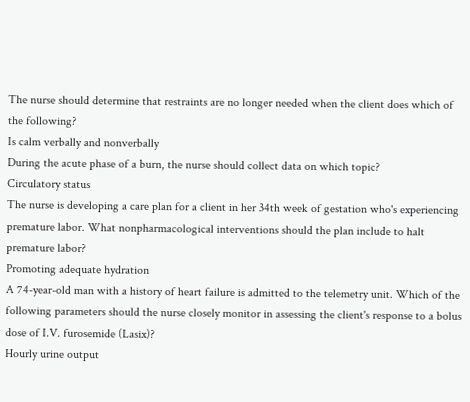The nurse should determine that restraints are no longer needed when the client does which of the following?
Is calm verbally and nonverbally
During the acute phase of a burn, the nurse should collect data on which topic?
Circulatory status
The nurse is developing a care plan for a client in her 34th week of gestation who's experiencing premature labor. What nonpharmacological interventions should the plan include to halt premature labor?
Promoting adequate hydration
A 74-year-old man with a history of heart failure is admitted to the telemetry unit. Which of the following parameters should the nurse closely monitor in assessing the client's response to a bolus dose of I.V. furosemide (Lasix)?
Hourly urine output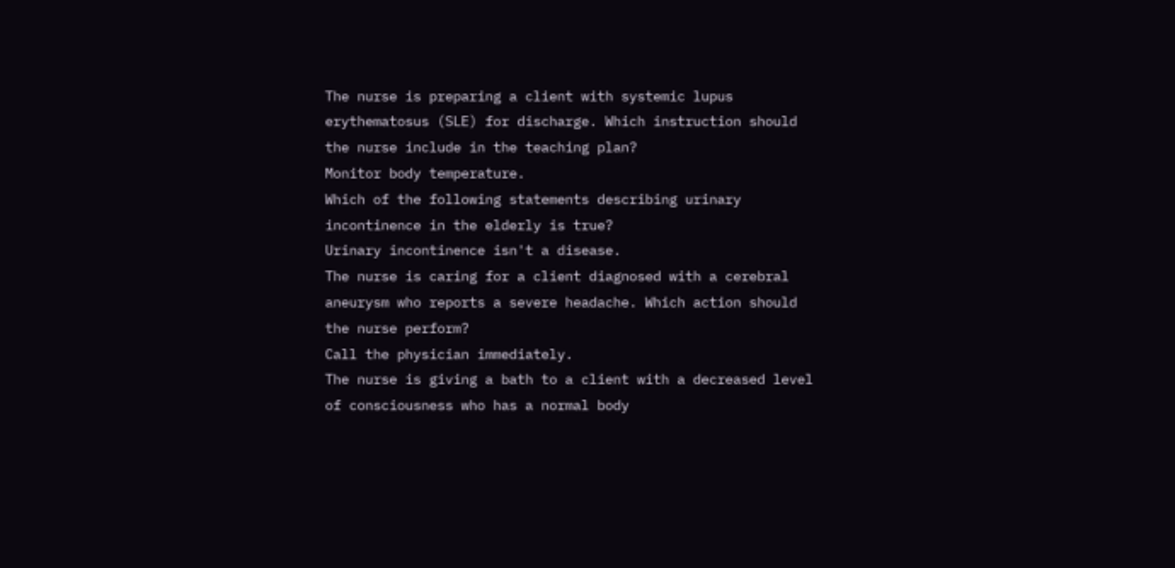The nurse is preparing a client with systemic lupus erythematosus (SLE) for discharge. Which instruction should the nurse include in the teaching plan?
Monitor body temperature.
Which of the following statements describing urinary incontinence in the elderly is true?
Urinary incontinence isn't a disease.
The nurse is caring for a client diagnosed with a cerebral aneurysm who reports a severe headache. Which action should the nurse perform?
Call the physician immediately.
The nurse is giving a bath to a client with a decreased level of consciousness who has a normal body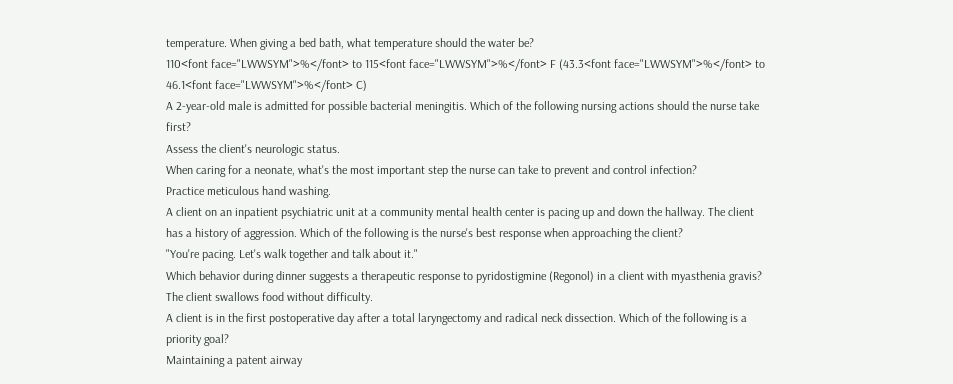temperature. When giving a bed bath, what temperature should the water be?
110<font face="LWWSYM">%</font> to 115<font face="LWWSYM">%</font> F (43.3<font face="LWWSYM">%</font> to 46.1<font face="LWWSYM">%</font> C)
A 2-year-old male is admitted for possible bacterial meningitis. Which of the following nursing actions should the nurse take first?
Assess the client's neurologic status.
When caring for a neonate, what's the most important step the nurse can take to prevent and control infection?
Practice meticulous hand washing.
A client on an inpatient psychiatric unit at a community mental health center is pacing up and down the hallway. The client has a history of aggression. Which of the following is the nurse's best response when approaching the client?
"You're pacing. Let's walk together and talk about it."
Which behavior during dinner suggests a therapeutic response to pyridostigmine (Regonol) in a client with myasthenia gravis?
The client swallows food without difficulty.
A client is in the first postoperative day after a total laryngectomy and radical neck dissection. Which of the following is a priority goal?
Maintaining a patent airway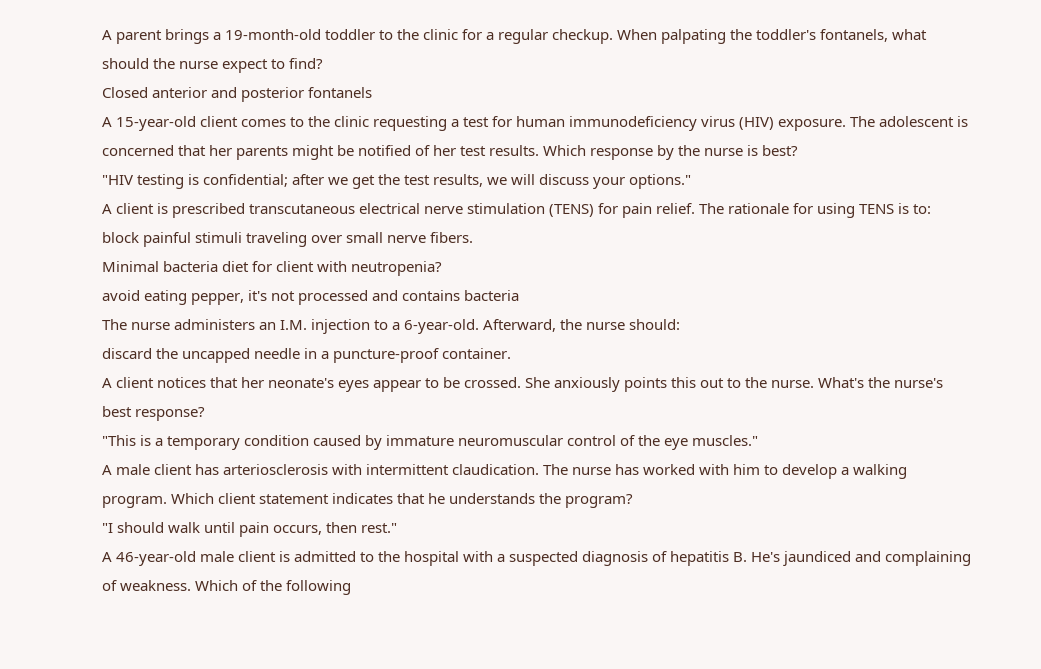A parent brings a 19-month-old toddler to the clinic for a regular checkup. When palpating the toddler's fontanels, what should the nurse expect to find?
Closed anterior and posterior fontanels
A 15-year-old client comes to the clinic requesting a test for human immunodeficiency virus (HIV) exposure. The adolescent is concerned that her parents might be notified of her test results. Which response by the nurse is best?
"HIV testing is confidential; after we get the test results, we will discuss your options."
A client is prescribed transcutaneous electrical nerve stimulation (TENS) for pain relief. The rationale for using TENS is to:
block painful stimuli traveling over small nerve fibers.
Minimal bacteria diet for client with neutropenia?
avoid eating pepper, it's not processed and contains bacteria
The nurse administers an I.M. injection to a 6-year-old. Afterward, the nurse should:
discard the uncapped needle in a puncture-proof container.
A client notices that her neonate's eyes appear to be crossed. She anxiously points this out to the nurse. What's the nurse's best response?
"This is a temporary condition caused by immature neuromuscular control of the eye muscles."
A male client has arteriosclerosis with intermittent claudication. The nurse has worked with him to develop a walking program. Which client statement indicates that he understands the program?
"I should walk until pain occurs, then rest."
A 46-year-old male client is admitted to the hospital with a suspected diagnosis of hepatitis B. He's jaundiced and complaining of weakness. Which of the following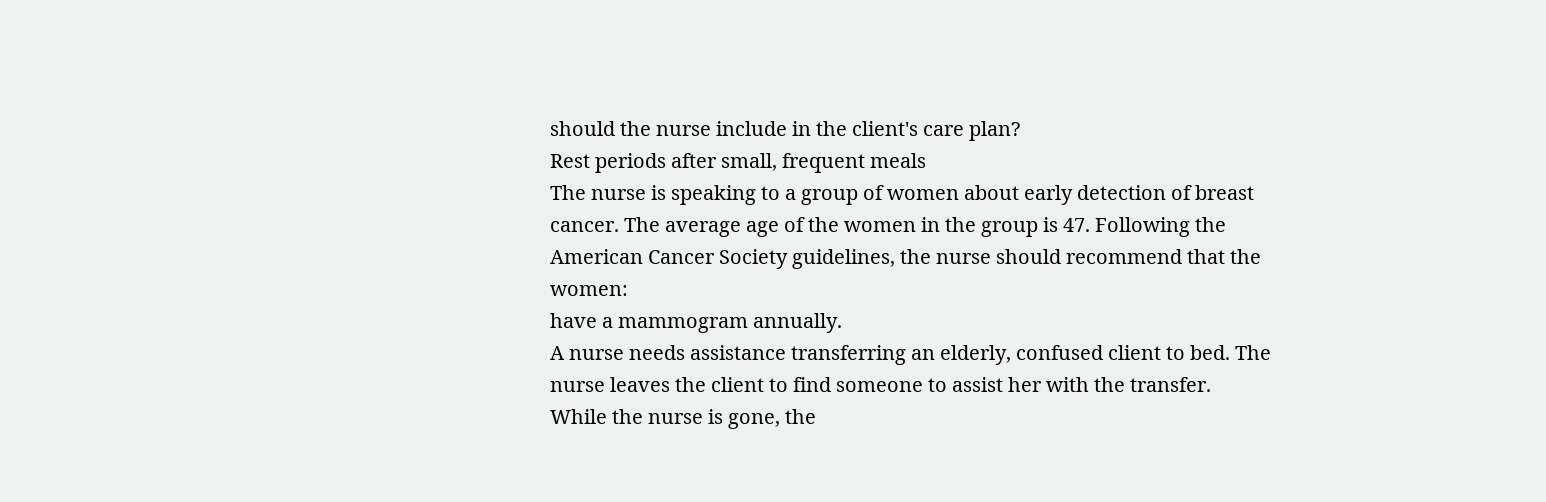should the nurse include in the client's care plan?
Rest periods after small, frequent meals
The nurse is speaking to a group of women about early detection of breast cancer. The average age of the women in the group is 47. Following the American Cancer Society guidelines, the nurse should recommend that the women:
have a mammogram annually.
A nurse needs assistance transferring an elderly, confused client to bed. The nurse leaves the client to find someone to assist her with the transfer. While the nurse is gone, the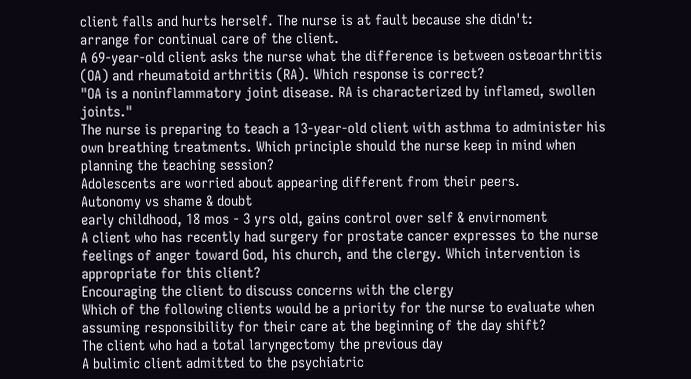client falls and hurts herself. The nurse is at fault because she didn't:
arrange for continual care of the client.
A 69-year-old client asks the nurse what the difference is between osteoarthritis (OA) and rheumatoid arthritis (RA). Which response is correct?
"OA is a noninflammatory joint disease. RA is characterized by inflamed, swollen joints."
The nurse is preparing to teach a 13-year-old client with asthma to administer his own breathing treatments. Which principle should the nurse keep in mind when planning the teaching session?
Adolescents are worried about appearing different from their peers.
Autonomy vs shame & doubt
early childhood, 18 mos - 3 yrs old, gains control over self & envirnoment
A client who has recently had surgery for prostate cancer expresses to the nurse feelings of anger toward God, his church, and the clergy. Which intervention is appropriate for this client?
Encouraging the client to discuss concerns with the clergy
Which of the following clients would be a priority for the nurse to evaluate when assuming responsibility for their care at the beginning of the day shift?
The client who had a total laryngectomy the previous day
A bulimic client admitted to the psychiatric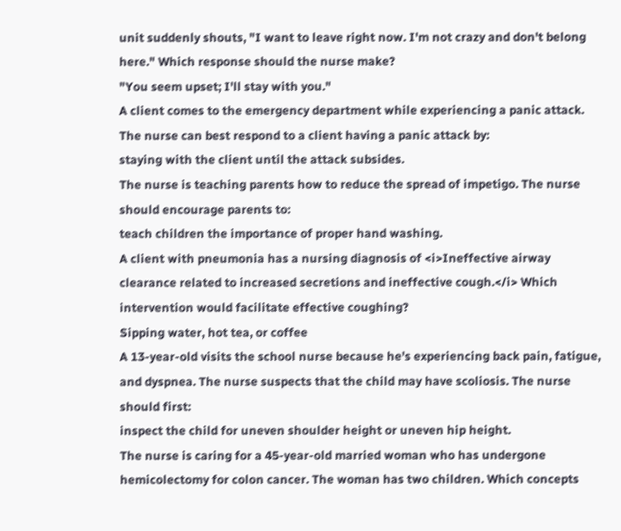unit suddenly shouts, "I want to leave right now. I'm not crazy and don't belong here." Which response should the nurse make?
"You seem upset; I'll stay with you."
A client comes to the emergency department while experiencing a panic attack. The nurse can best respond to a client having a panic attack by:
staying with the client until the attack subsides.
The nurse is teaching parents how to reduce the spread of impetigo. The nurse should encourage parents to:
teach children the importance of proper hand washing.
A client with pneumonia has a nursing diagnosis of <i>Ineffective airway clearance related to increased secretions and ineffective cough.</i> Which intervention would facilitate effective coughing?
Sipping water, hot tea, or coffee
A 13-year-old visits the school nurse because he's experiencing back pain, fatigue, and dyspnea. The nurse suspects that the child may have scoliosis. The nurse should first:
inspect the child for uneven shoulder height or uneven hip height.
The nurse is caring for a 45-year-old married woman who has undergone hemicolectomy for colon cancer. The woman has two children. Which concepts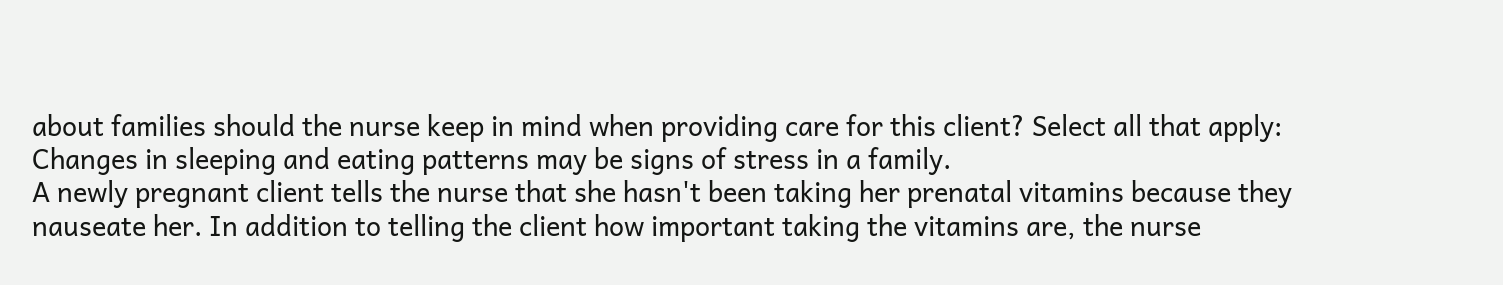about families should the nurse keep in mind when providing care for this client? Select all that apply:
Changes in sleeping and eating patterns may be signs of stress in a family.
A newly pregnant client tells the nurse that she hasn't been taking her prenatal vitamins because they nauseate her. In addition to telling the client how important taking the vitamins are, the nurse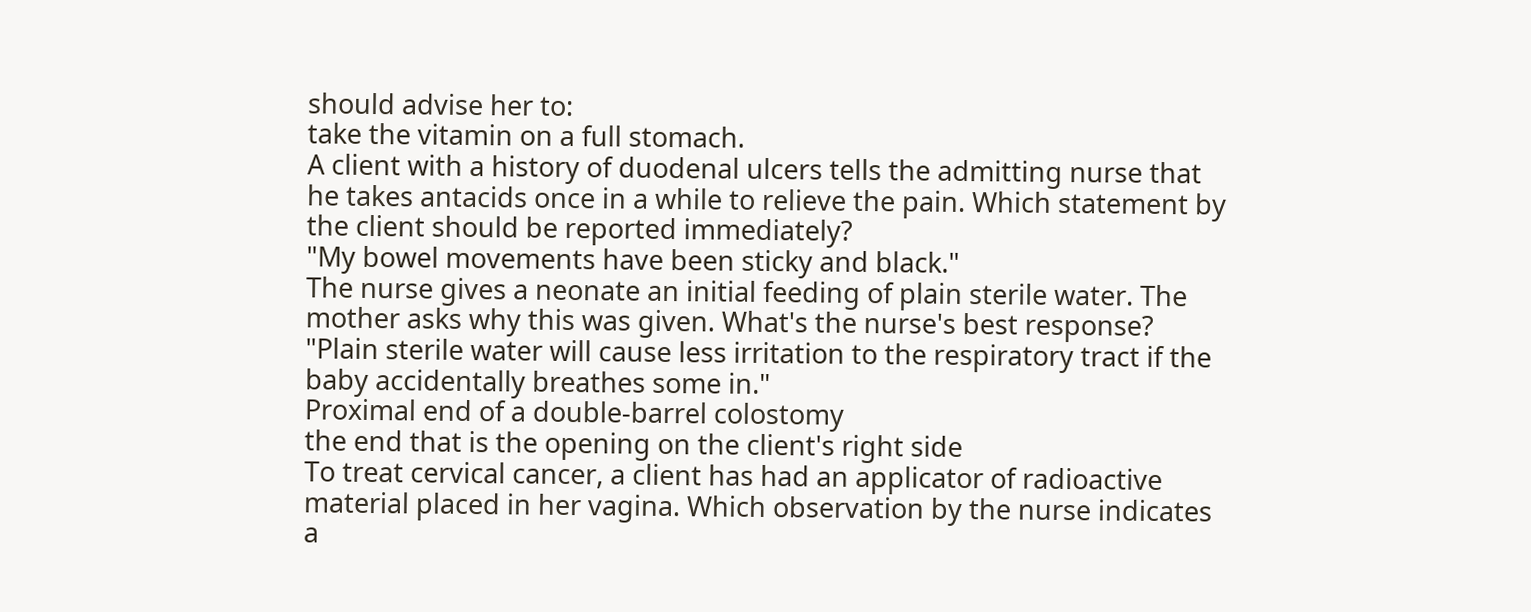should advise her to:
take the vitamin on a full stomach.
A client with a history of duodenal ulcers tells the admitting nurse that he takes antacids once in a while to relieve the pain. Which statement by the client should be reported immediately?
"My bowel movements have been sticky and black."
The nurse gives a neonate an initial feeding of plain sterile water. The mother asks why this was given. What's the nurse's best response?
"Plain sterile water will cause less irritation to the respiratory tract if the baby accidentally breathes some in."
Proximal end of a double-barrel colostomy
the end that is the opening on the client's right side
To treat cervical cancer, a client has had an applicator of radioactive material placed in her vagina. Which observation by the nurse indicates a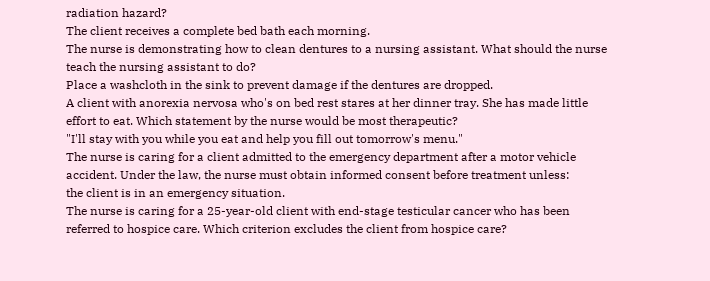radiation hazard?
The client receives a complete bed bath each morning.
The nurse is demonstrating how to clean dentures to a nursing assistant. What should the nurse teach the nursing assistant to do?
Place a washcloth in the sink to prevent damage if the dentures are dropped.
A client with anorexia nervosa who's on bed rest stares at her dinner tray. She has made little effort to eat. Which statement by the nurse would be most therapeutic?
"I'll stay with you while you eat and help you fill out tomorrow's menu."
The nurse is caring for a client admitted to the emergency department after a motor vehicle accident. Under the law, the nurse must obtain informed consent before treatment unless:
the client is in an emergency situation.
The nurse is caring for a 25-year-old client with end-stage testicular cancer who has been referred to hospice care. Which criterion excludes the client from hospice care?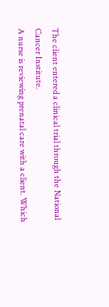The client entered a clinical trial through the National Cancer Institute.
A nurse is reviewing prenatal care with a client. Which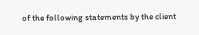of the following statements by the client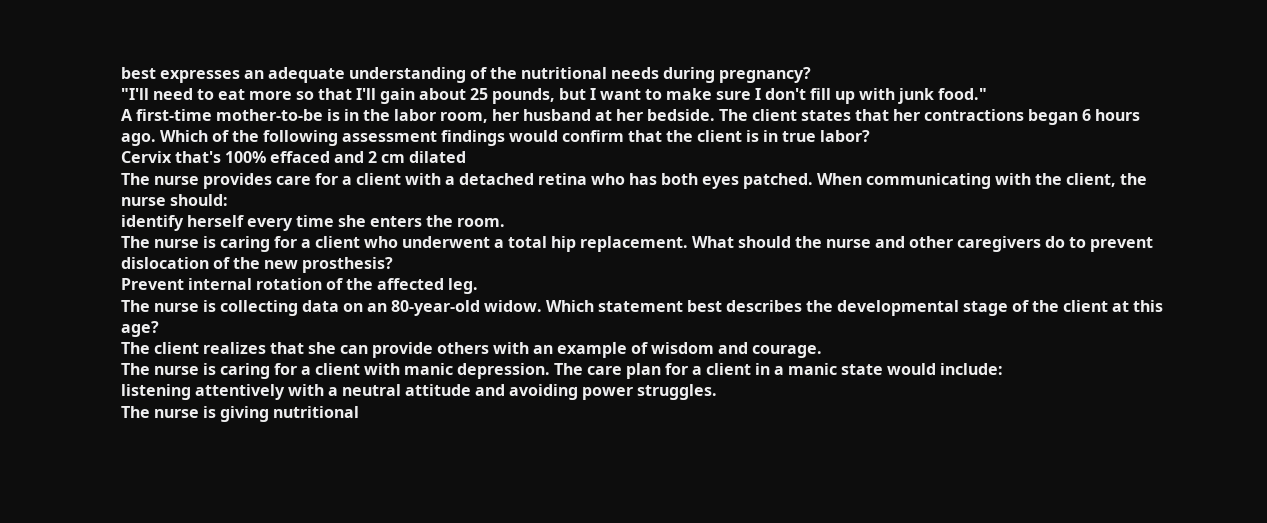best expresses an adequate understanding of the nutritional needs during pregnancy?
"I'll need to eat more so that I'll gain about 25 pounds, but I want to make sure I don't fill up with junk food."
A first-time mother-to-be is in the labor room, her husband at her bedside. The client states that her contractions began 6 hours ago. Which of the following assessment findings would confirm that the client is in true labor?
Cervix that's 100% effaced and 2 cm dilated
The nurse provides care for a client with a detached retina who has both eyes patched. When communicating with the client, the nurse should:
identify herself every time she enters the room.
The nurse is caring for a client who underwent a total hip replacement. What should the nurse and other caregivers do to prevent dislocation of the new prosthesis?
Prevent internal rotation of the affected leg.
The nurse is collecting data on an 80-year-old widow. Which statement best describes the developmental stage of the client at this age?
The client realizes that she can provide others with an example of wisdom and courage.
The nurse is caring for a client with manic depression. The care plan for a client in a manic state would include:
listening attentively with a neutral attitude and avoiding power struggles.
The nurse is giving nutritional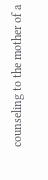counseling to the mother of a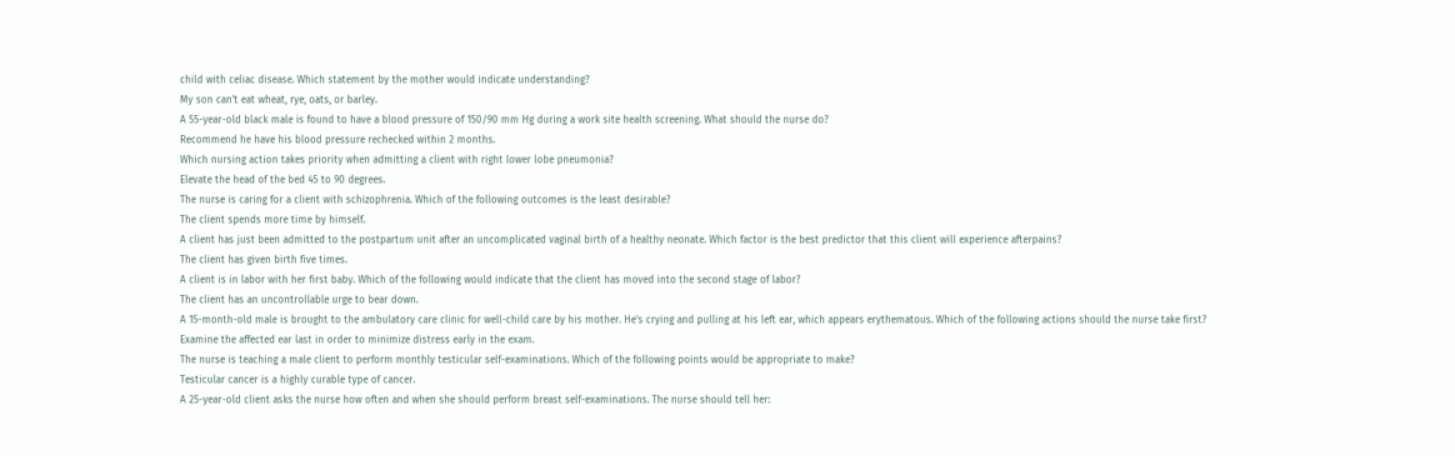child with celiac disease. Which statement by the mother would indicate understanding?
My son can't eat wheat, rye, oats, or barley.
A 55-year-old black male is found to have a blood pressure of 150/90 mm Hg during a work site health screening. What should the nurse do?
Recommend he have his blood pressure rechecked within 2 months.
Which nursing action takes priority when admitting a client with right lower lobe pneumonia?
Elevate the head of the bed 45 to 90 degrees.
The nurse is caring for a client with schizophrenia. Which of the following outcomes is the least desirable?
The client spends more time by himself.
A client has just been admitted to the postpartum unit after an uncomplicated vaginal birth of a healthy neonate. Which factor is the best predictor that this client will experience afterpains?
The client has given birth five times.
A client is in labor with her first baby. Which of the following would indicate that the client has moved into the second stage of labor?
The client has an uncontrollable urge to bear down.
A 15-month-old male is brought to the ambulatory care clinic for well-child care by his mother. He's crying and pulling at his left ear, which appears erythematous. Which of the following actions should the nurse take first?
Examine the affected ear last in order to minimize distress early in the exam.
The nurse is teaching a male client to perform monthly testicular self-examinations. Which of the following points would be appropriate to make?
Testicular cancer is a highly curable type of cancer.
A 25-year-old client asks the nurse how often and when she should perform breast self-examinations. The nurse should tell her: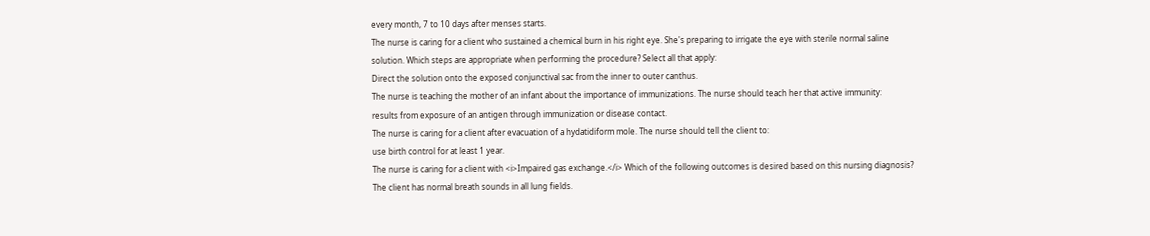every month, 7 to 10 days after menses starts.
The nurse is caring for a client who sustained a chemical burn in his right eye. She's preparing to irrigate the eye with sterile normal saline solution. Which steps are appropriate when performing the procedure? Select all that apply:
Direct the solution onto the exposed conjunctival sac from the inner to outer canthus.
The nurse is teaching the mother of an infant about the importance of immunizations. The nurse should teach her that active immunity:
results from exposure of an antigen through immunization or disease contact.
The nurse is caring for a client after evacuation of a hydatidiform mole. The nurse should tell the client to:
use birth control for at least 1 year.
The nurse is caring for a client with <i>Impaired gas exchange.</i> Which of the following outcomes is desired based on this nursing diagnosis?
The client has normal breath sounds in all lung fields.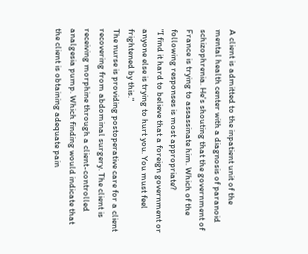A client is admitted to the inpatient unit of the mental health center with a diagnosis of paranoid schizophrenia. He's shouting that the government of France is trying to assassinate him. Which of the following responses is most appropriate?
"I find it hard to believe that a foreign government or anyone else is trying to hurt you. You must feel frightened by this."
The nurse is providing postoperative care for a client recovering from abdominal surgery. The client is receiving morphine through a client-controlled analgesia pump. Which finding would indicate that the client is obtaining adequate pain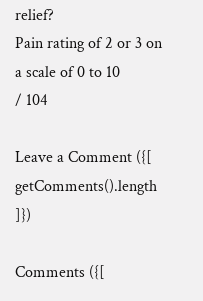relief?
Pain rating of 2 or 3 on a scale of 0 to 10
/ 104

Leave a Comment ({[ getComments().length ]})

Comments ({[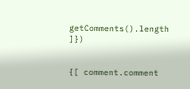getComments().length ]})


{[ comment.comment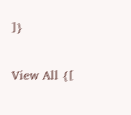]}

View All {[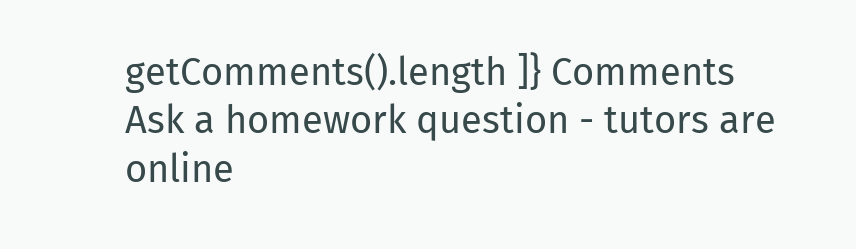getComments().length ]} Comments
Ask a homework question - tutors are online